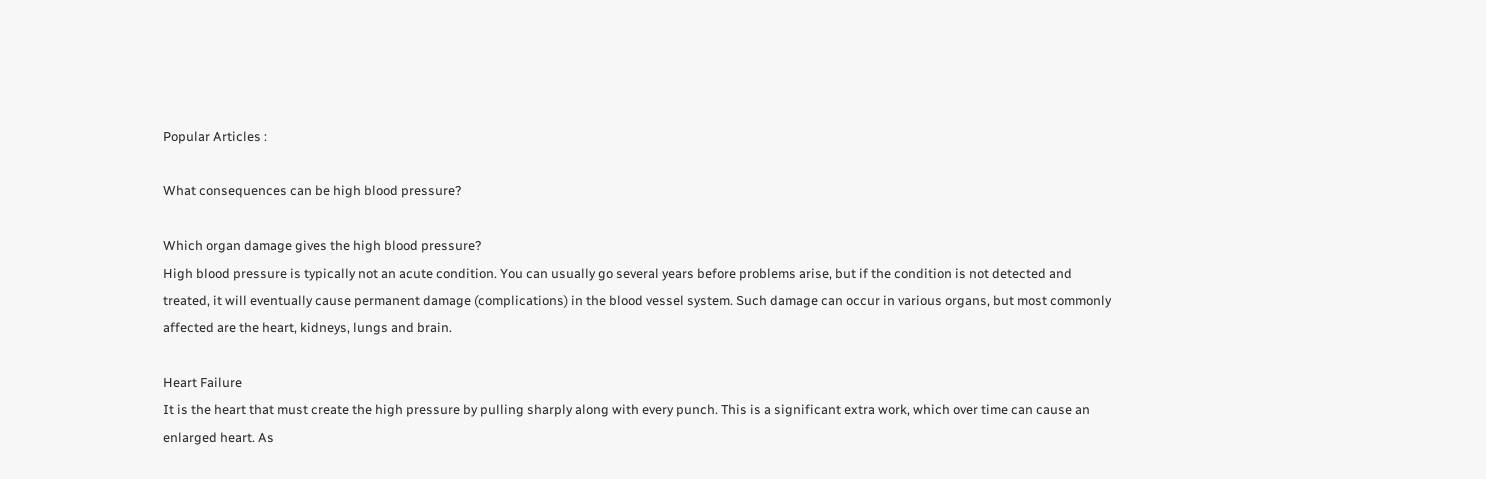Popular Articles :

What consequences can be high blood pressure?

Which organ damage gives the high blood pressure?
High blood pressure is typically not an acute condition. You can usually go several years before problems arise, but if the condition is not detected and treated, it will eventually cause permanent damage (complications) in the blood vessel system. Such damage can occur in various organs, but most commonly affected are the heart, kidneys, lungs and brain.

Heart Failure
It is the heart that must create the high pressure by pulling sharply along with every punch. This is a significant extra work, which over time can cause an enlarged heart. As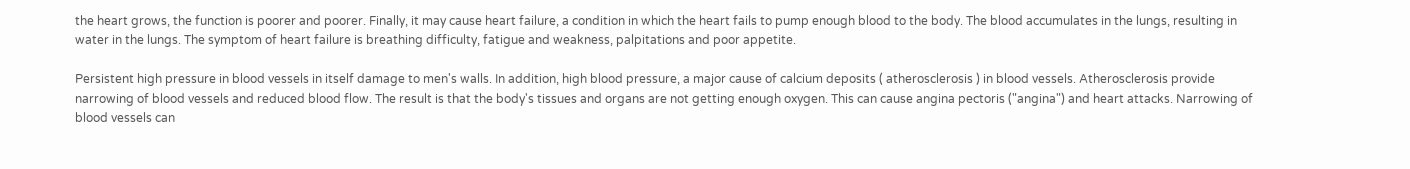the heart grows, the function is poorer and poorer. Finally, it may cause heart failure, a condition in which the heart fails to pump enough blood to the body. The blood accumulates in the lungs, resulting in water in the lungs. The symptom of heart failure is breathing difficulty, fatigue and weakness, palpitations and poor appetite.

Persistent high pressure in blood vessels in itself damage to men's walls. In addition, high blood pressure, a major cause of calcium deposits ( atherosclerosis ) in blood vessels. Atherosclerosis provide narrowing of blood vessels and reduced blood flow. The result is that the body's tissues and organs are not getting enough oxygen. This can cause angina pectoris ("angina") and heart attacks. Narrowing of blood vessels can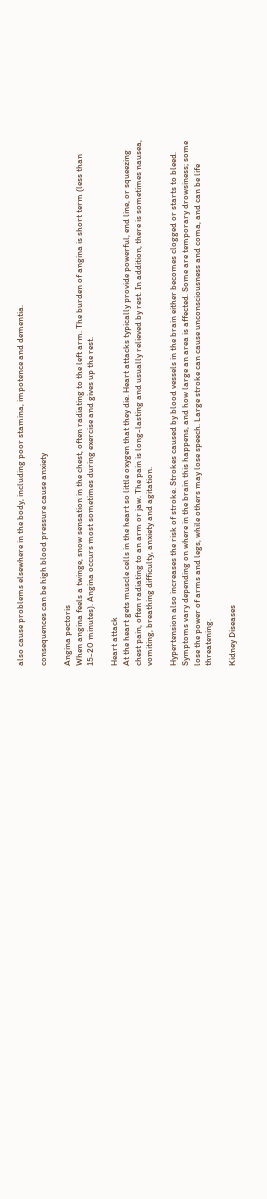also cause problems elsewhere in the body, including poor stamina, impotence and dementia.

consequences can be high blood pressure cause anxiety

Angina pectoris
When angina feels a twinge, snow sensation in the chest, often radiating to the left arm. The burden of angina is short term (less than 15-20 minutes). Angina occurs most sometimes during exercise and gives up the rest.

Heart attack
At the heart gets muscle cells in the heart so little oxygen that they die. Heart attacks typically provide powerful, end line, or squeezing chest pain, often radiating to an arm or jaw. The pain is long-lasting and usually relieved by rest. In addition, there is sometimes nausea, vomiting, breathing difficulty, anxiety and agitation.

Hypertension also increases the risk of stroke. Strokes caused by blood vessels in the brain either becomes clogged or starts to bleed. Symptoms vary depending on where in the brain this happens, and how large an area is affected. Some are temporary drowsiness; some lose the power of arms and legs, while others may lose speech. Large stroke can cause unconsciousness and coma, and can be life threatening.

Kidney Diseases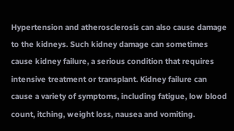Hypertension and atherosclerosis can also cause damage to the kidneys. Such kidney damage can sometimes cause kidney failure, a serious condition that requires intensive treatment or transplant. Kidney failure can cause a variety of symptoms, including fatigue, low blood count, itching, weight loss, nausea and vomiting.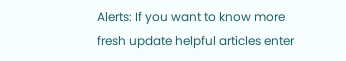Alerts: If you want to know more fresh update helpful articles enter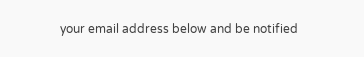your email address below and be notified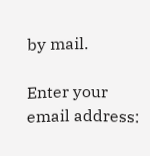by mail.

Enter your email address: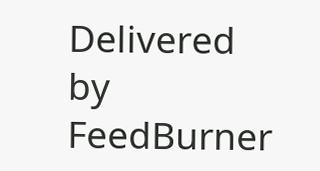Delivered by FeedBurner